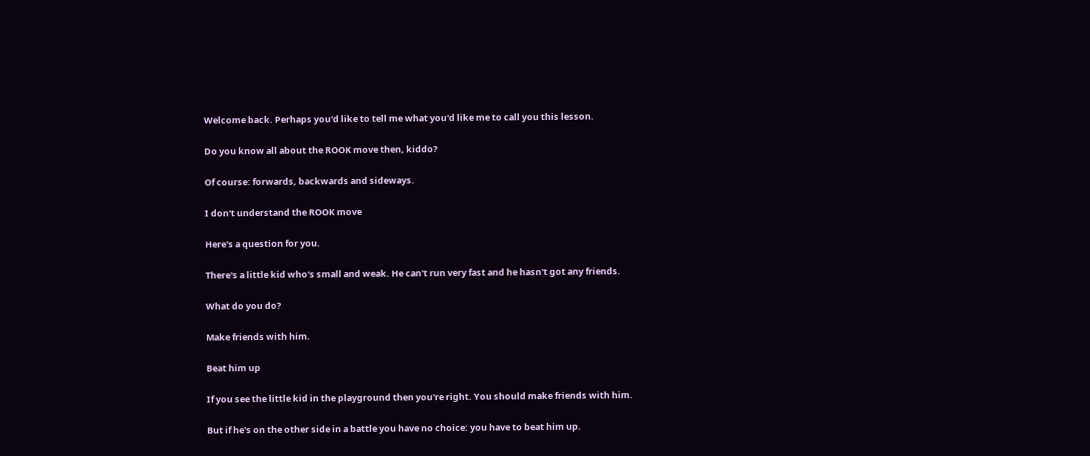Welcome back. Perhaps you'd like to tell me what you'd like me to call you this lesson.

Do you know all about the ROOK move then, kiddo?

Of course: forwards, backwards and sideways.

I don't understand the ROOK move

Here's a question for you.

There's a little kid who's small and weak. He can't run very fast and he hasn't got any friends.

What do you do?

Make friends with him.

Beat him up

If you see the little kid in the playground then you're right. You should make friends with him.

But if he's on the other side in a battle you have no choice: you have to beat him up.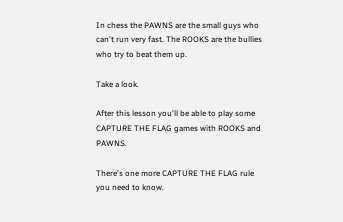In chess the PAWNS are the small guys who can't run very fast. The ROOKS are the bullies who try to beat them up.

Take a look.

After this lesson you'll be able to play some CAPTURE THE FLAG games with ROOKS and PAWNS.

There's one more CAPTURE THE FLAG rule you need to know.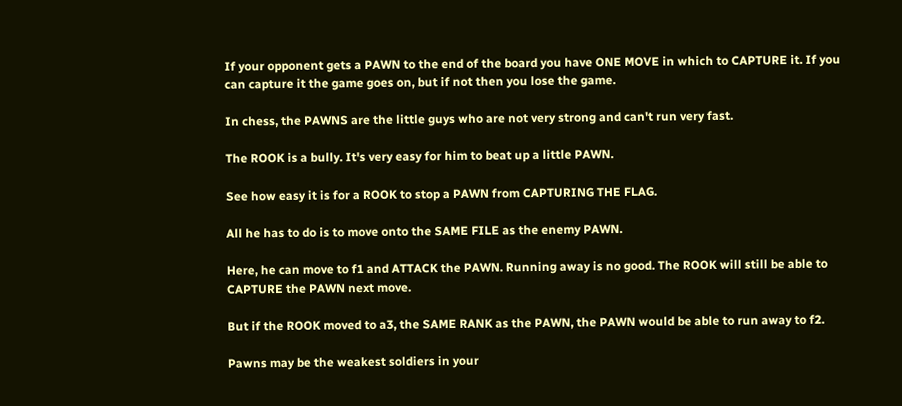If your opponent gets a PAWN to the end of the board you have ONE MOVE in which to CAPTURE it. If you can capture it the game goes on, but if not then you lose the game.

In chess, the PAWNS are the little guys who are not very strong and can't run very fast.

The ROOK is a bully. It's very easy for him to beat up a little PAWN.

See how easy it is for a ROOK to stop a PAWN from CAPTURING THE FLAG.

All he has to do is to move onto the SAME FILE as the enemy PAWN.

Here, he can move to f1 and ATTACK the PAWN. Running away is no good. The ROOK will still be able to CAPTURE the PAWN next move.

But if the ROOK moved to a3, the SAME RANK as the PAWN, the PAWN would be able to run away to f2.

Pawns may be the weakest soldiers in your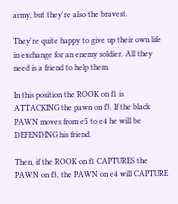army, but they're also the bravest.

They're quite happy to give up their own life in exchange for an enemy soldier. All they need is a friend to help them.

In this position the ROOK on f1 is ATTACKING the pawn on f3. If the black PAWN moves from e5 to e4 he will be DEFENDING his friend.

Then, if the ROOK on f1 CAPTURES the PAWN on f3, the PAWN on e4 will CAPTURE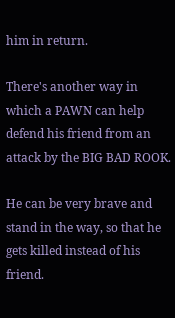him in return.

There's another way in which a PAWN can help defend his friend from an attack by the BIG BAD ROOK.

He can be very brave and stand in the way, so that he gets killed instead of his friend.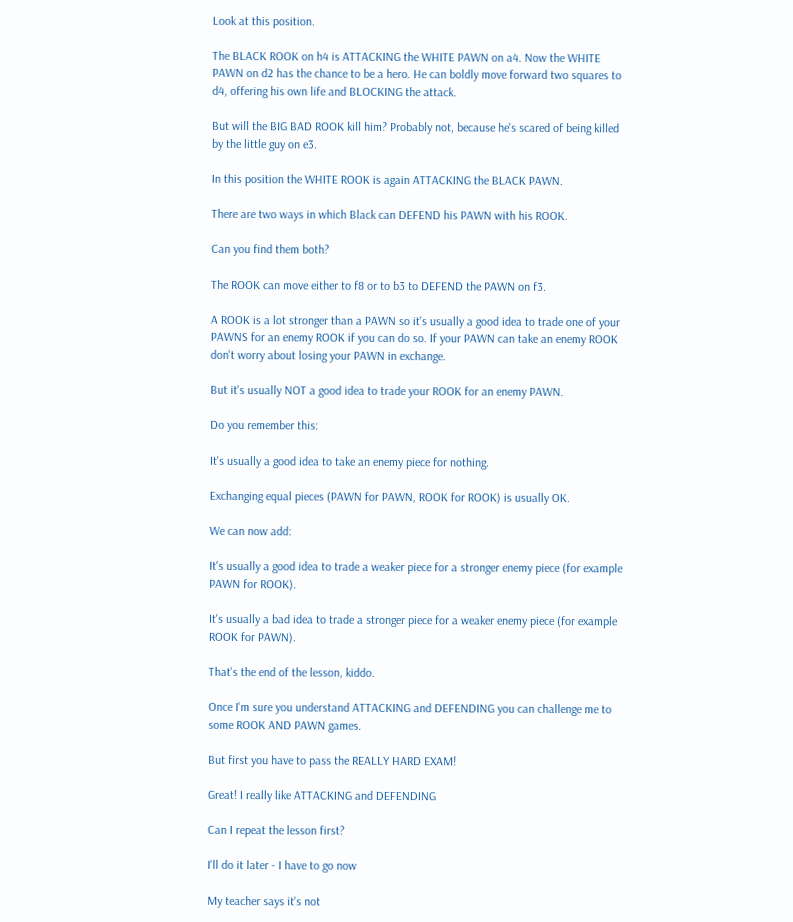Look at this position.

The BLACK ROOK on h4 is ATTACKING the WHITE PAWN on a4. Now the WHITE PAWN on d2 has the chance to be a hero. He can boldly move forward two squares to d4, offering his own life and BLOCKING the attack.

But will the BIG BAD ROOK kill him? Probably not, because he's scared of being killed by the little guy on e3.

In this position the WHITE ROOK is again ATTACKING the BLACK PAWN.

There are two ways in which Black can DEFEND his PAWN with his ROOK.

Can you find them both?

The ROOK can move either to f8 or to b3 to DEFEND the PAWN on f3.

A ROOK is a lot stronger than a PAWN so it's usually a good idea to trade one of your PAWNS for an enemy ROOK if you can do so. If your PAWN can take an enemy ROOK don't worry about losing your PAWN in exchange.

But it's usually NOT a good idea to trade your ROOK for an enemy PAWN.

Do you remember this:

It's usually a good idea to take an enemy piece for nothing.

Exchanging equal pieces (PAWN for PAWN, ROOK for ROOK) is usually OK.

We can now add:

It's usually a good idea to trade a weaker piece for a stronger enemy piece (for example PAWN for ROOK).

It's usually a bad idea to trade a stronger piece for a weaker enemy piece (for example ROOK for PAWN).

That's the end of the lesson, kiddo.

Once I'm sure you understand ATTACKING and DEFENDING you can challenge me to some ROOK AND PAWN games.

But first you have to pass the REALLY HARD EXAM!

Great! I really like ATTACKING and DEFENDING

Can I repeat the lesson first?

I'll do it later - I have to go now

My teacher says it's not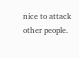nice to attack other people.